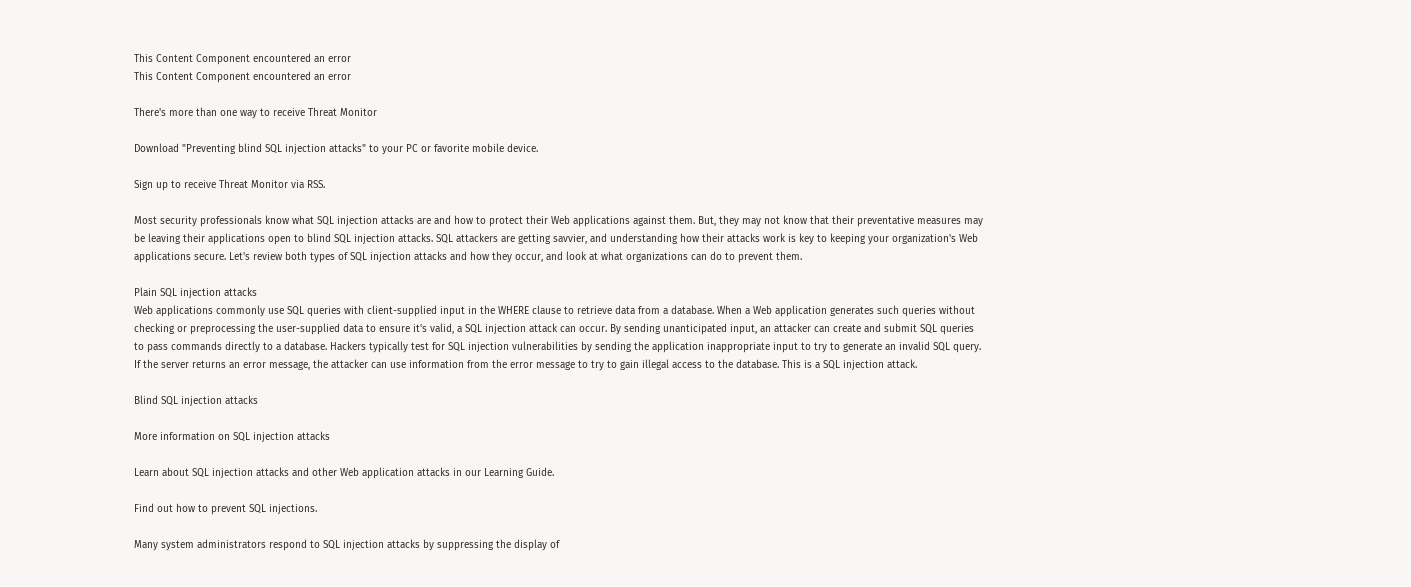This Content Component encountered an error
This Content Component encountered an error

There's more than one way to receive Threat Monitor

Download "Preventing blind SQL injection attacks" to your PC or favorite mobile device.

Sign up to receive Threat Monitor via RSS.

Most security professionals know what SQL injection attacks are and how to protect their Web applications against them. But, they may not know that their preventative measures may be leaving their applications open to blind SQL injection attacks. SQL attackers are getting savvier, and understanding how their attacks work is key to keeping your organization's Web applications secure. Let's review both types of SQL injection attacks and how they occur, and look at what organizations can do to prevent them.

Plain SQL injection attacks
Web applications commonly use SQL queries with client-supplied input in the WHERE clause to retrieve data from a database. When a Web application generates such queries without checking or preprocessing the user-supplied data to ensure it's valid, a SQL injection attack can occur. By sending unanticipated input, an attacker can create and submit SQL queries to pass commands directly to a database. Hackers typically test for SQL injection vulnerabilities by sending the application inappropriate input to try to generate an invalid SQL query. If the server returns an error message, the attacker can use information from the error message to try to gain illegal access to the database. This is a SQL injection attack.

Blind SQL injection attacks

More information on SQL injection attacks

Learn about SQL injection attacks and other Web application attacks in our Learning Guide.

Find out how to prevent SQL injections.

Many system administrators respond to SQL injection attacks by suppressing the display of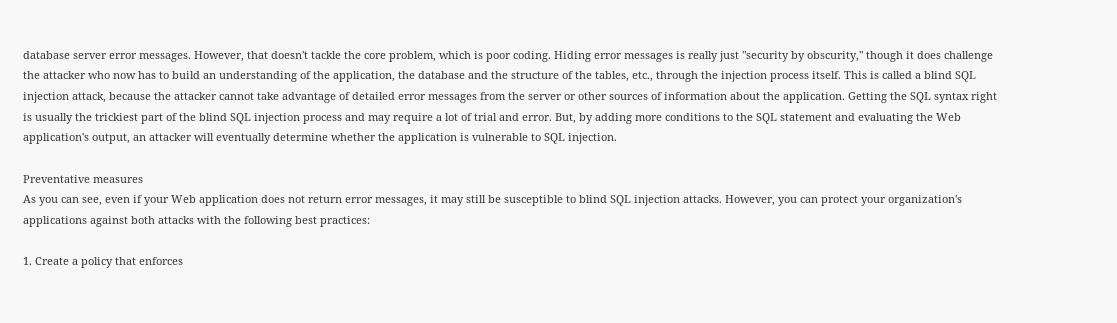database server error messages. However, that doesn't tackle the core problem, which is poor coding. Hiding error messages is really just "security by obscurity," though it does challenge the attacker who now has to build an understanding of the application, the database and the structure of the tables, etc., through the injection process itself. This is called a blind SQL injection attack, because the attacker cannot take advantage of detailed error messages from the server or other sources of information about the application. Getting the SQL syntax right is usually the trickiest part of the blind SQL injection process and may require a lot of trial and error. But, by adding more conditions to the SQL statement and evaluating the Web application's output, an attacker will eventually determine whether the application is vulnerable to SQL injection.

Preventative measures
As you can see, even if your Web application does not return error messages, it may still be susceptible to blind SQL injection attacks. However, you can protect your organization's applications against both attacks with the following best practices:

1. Create a policy that enforces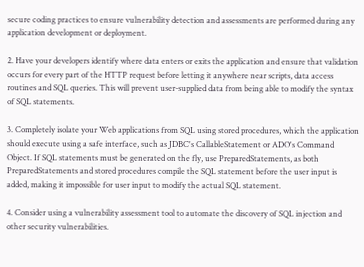secure coding practices to ensure vulnerability detection and assessments are performed during any application development or deployment.

2. Have your developers identify where data enters or exits the application and ensure that validation occurs for every part of the HTTP request before letting it anywhere near scripts, data access routines and SQL queries. This will prevent user-supplied data from being able to modify the syntax of SQL statements.

3. Completely isolate your Web applications from SQL using stored procedures, which the application should execute using a safe interface, such as JDBC's CallableStatement or ADO's Command Object. If SQL statements must be generated on the fly, use PreparedStatements, as both PreparedStatements and stored procedures compile the SQL statement before the user input is added, making it impossible for user input to modify the actual SQL statement.

4. Consider using a vulnerability assessment tool to automate the discovery of SQL injection and other security vulnerabilities.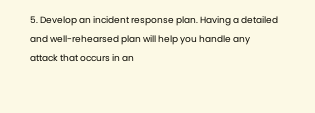5. Develop an incident response plan. Having a detailed and well-rehearsed plan will help you handle any attack that occurs in an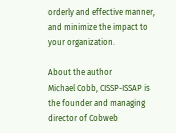orderly and effective manner, and minimize the impact to your organization.

About the author
Michael Cobb, CISSP-ISSAP is the founder and managing director of Cobweb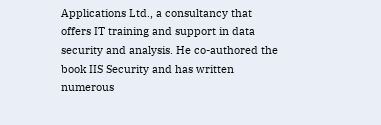Applications Ltd., a consultancy that offers IT training and support in data security and analysis. He co-authored the book IIS Security and has written numerous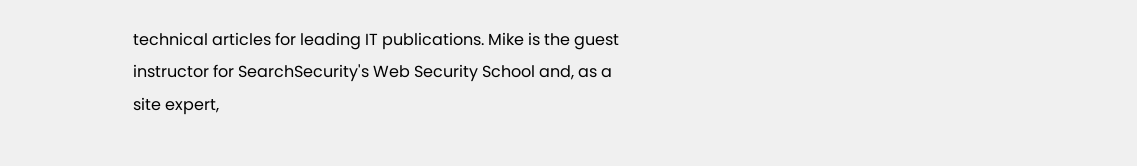technical articles for leading IT publications. Mike is the guest instructor for SearchSecurity's Web Security School and, as a site expert,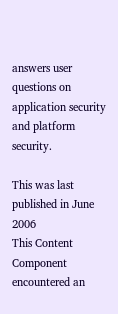answers user questions on application security and platform security.

This was last published in June 2006
This Content Component encountered an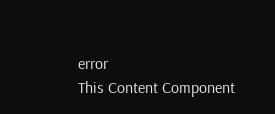error
This Content Component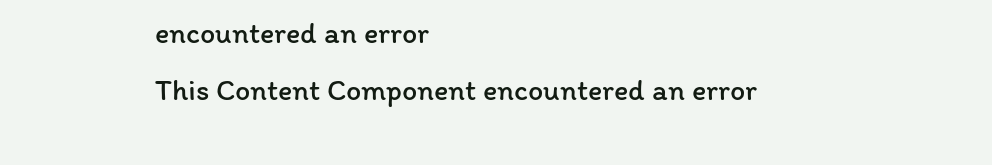encountered an error
This Content Component encountered an error